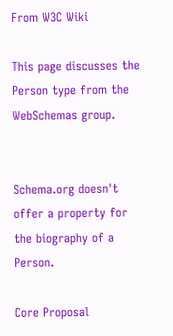From W3C Wiki

This page discusses the Person type from the WebSchemas group.


Schema.org doesn't offer a property for the biography of a Person.

Core Proposal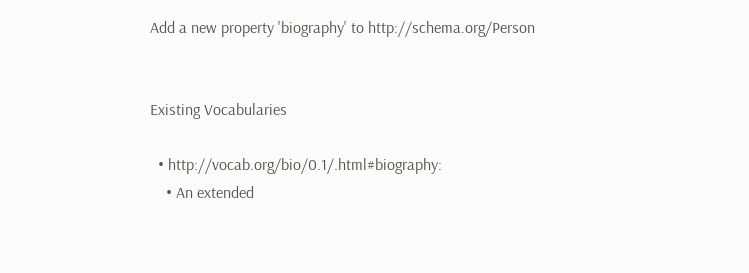Add a new property 'biography' to http://schema.org/Person


Existing Vocabularies

  • http://vocab.org/bio/0.1/.html#biography:
    • An extended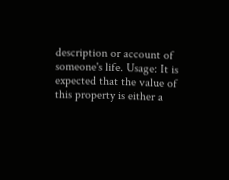description or account of someone's life. Usage: It is expected that the value of this property is either a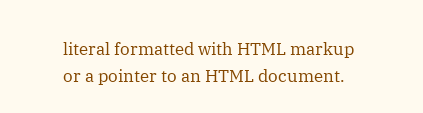literal formatted with HTML markup or a pointer to an HTML document.